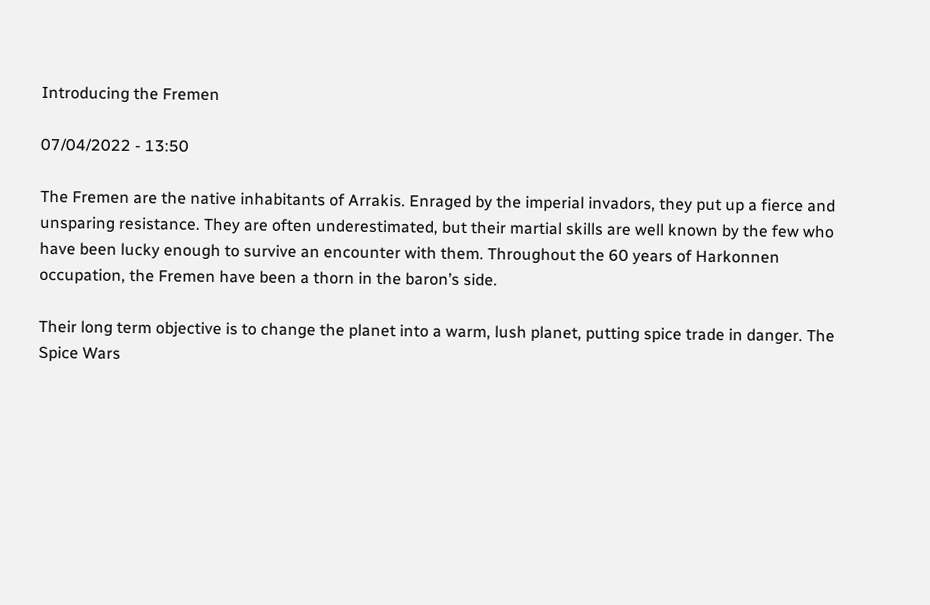Introducing the Fremen

07/04/2022 - 13:50

The Fremen are the native inhabitants of Arrakis. Enraged by the imperial invadors, they put up a fierce and unsparing resistance. They are often underestimated, but their martial skills are well known by the few who have been lucky enough to survive an encounter with them. Throughout the 60 years of Harkonnen occupation, the Fremen have been a thorn in the baron’s side.

Their long term objective is to change the planet into a warm, lush planet, putting spice trade in danger. The Spice Wars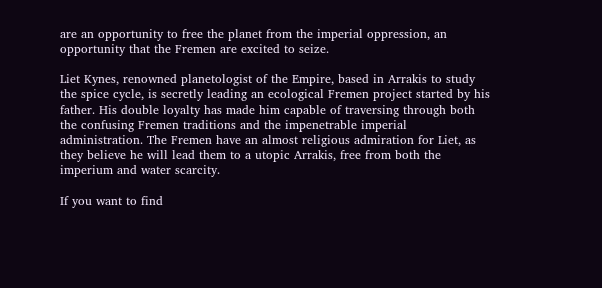are an opportunity to free the planet from the imperial oppression, an opportunity that the Fremen are excited to seize.

Liet Kynes, renowned planetologist of the Empire, based in Arrakis to study the spice cycle, is secretly leading an ecological Fremen project started by his father. His double loyalty has made him capable of traversing through both the confusing Fremen traditions and the impenetrable imperial administration. The Fremen have an almost religious admiration for Liet, as they believe he will lead them to a utopic Arrakis, free from both the imperium and water scarcity.

If you want to find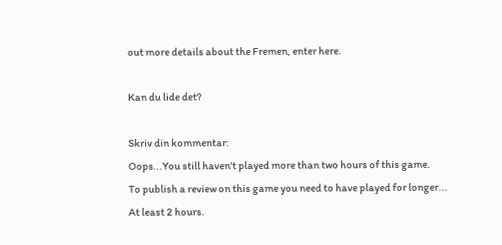out more details about the Fremen, enter here.

Kan du lide det?

Skriv din kommentar:
Oops...You still haven't played more than two hours of this game.
To publish a review on this game you need to have played for longer... At least 2 hours.